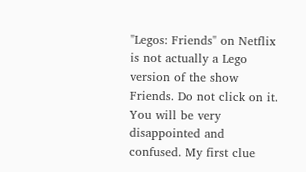"Legos: Friends" on Netflix is not actually a Lego version of the show Friends. Do not click on it. You will be very disappointed and confused. My first clue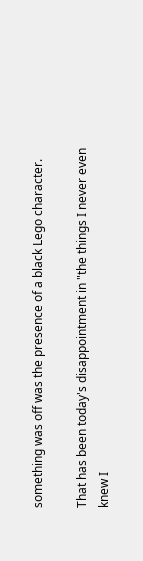something was off was the presence of a black Lego character.

That has been today's disappointment in "the things I never even knew I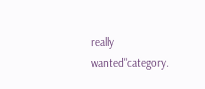really wanted"category.